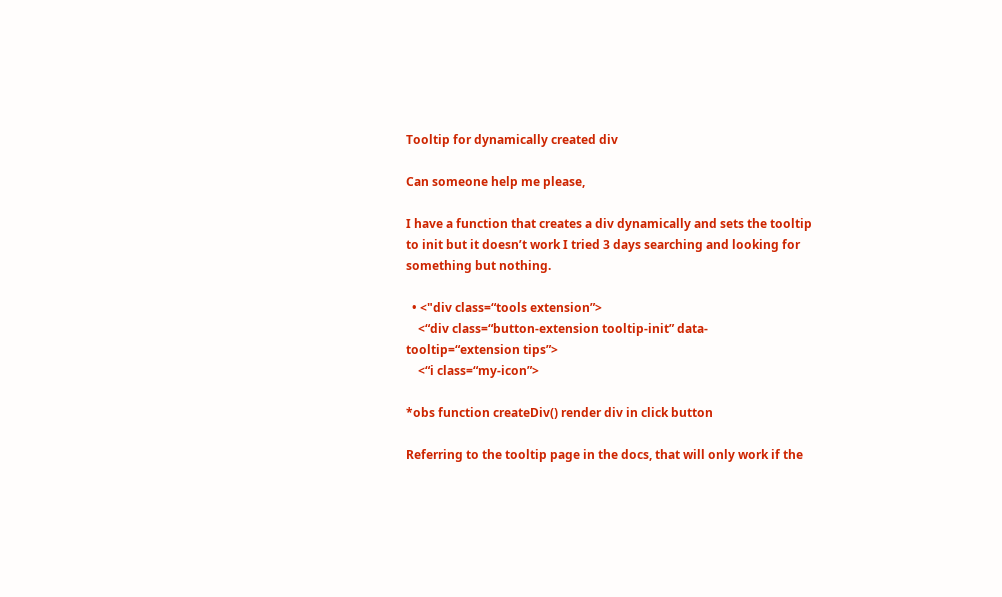Tooltip for dynamically created div

Can someone help me please,

I have a function that creates a div dynamically and sets the tooltip to init but it doesn’t work I tried 3 days searching and looking for something but nothing.

  • <"div class=“tools extension”>
    <“div class=“button-extension tooltip-init” data-tooltip=“extension tips”>
    <“i class=“my-icon”>

*obs function createDiv() render div in click button

Referring to the tooltip page in the docs, that will only work if the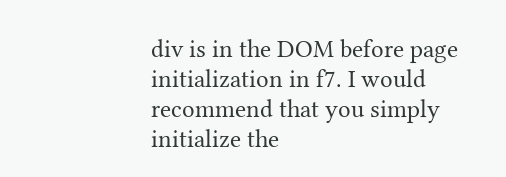div is in the DOM before page initialization in f7. I would recommend that you simply initialize the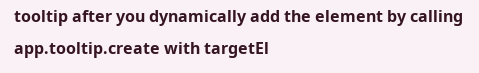tooltip after you dynamically add the element by calling app.tooltip.create with targetEl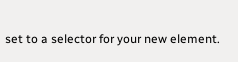set to a selector for your new element.